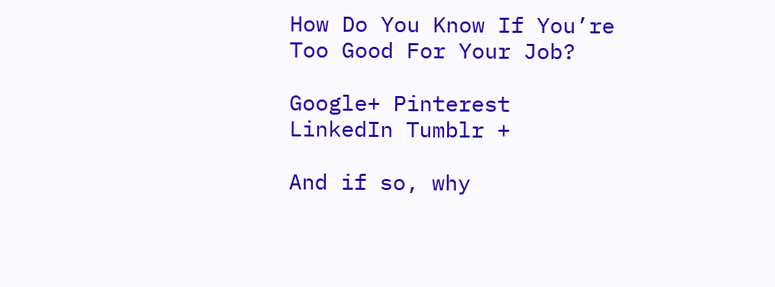How Do You Know If You’re Too Good For Your Job?

Google+ Pinterest LinkedIn Tumblr +

And if so, why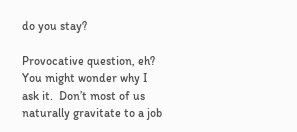do you stay?

Provocative question, eh?  You might wonder why I ask it.  Don’t most of us naturally gravitate to a job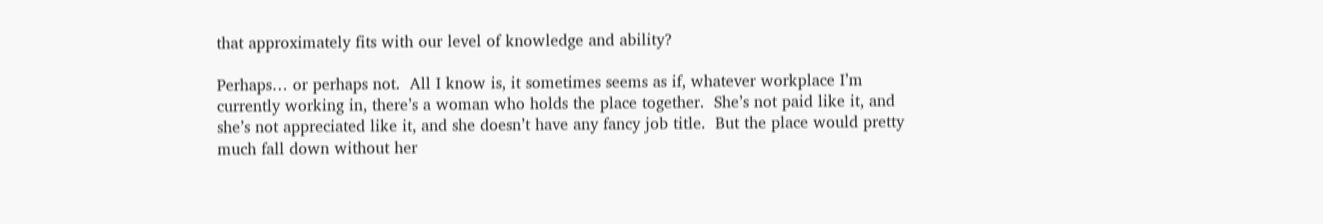that approximately fits with our level of knowledge and ability?

Perhaps… or perhaps not.  All I know is, it sometimes seems as if, whatever workplace I’m currently working in, there’s a woman who holds the place together.  She’s not paid like it, and she’s not appreciated like it, and she doesn’t have any fancy job title.  But the place would pretty much fall down without her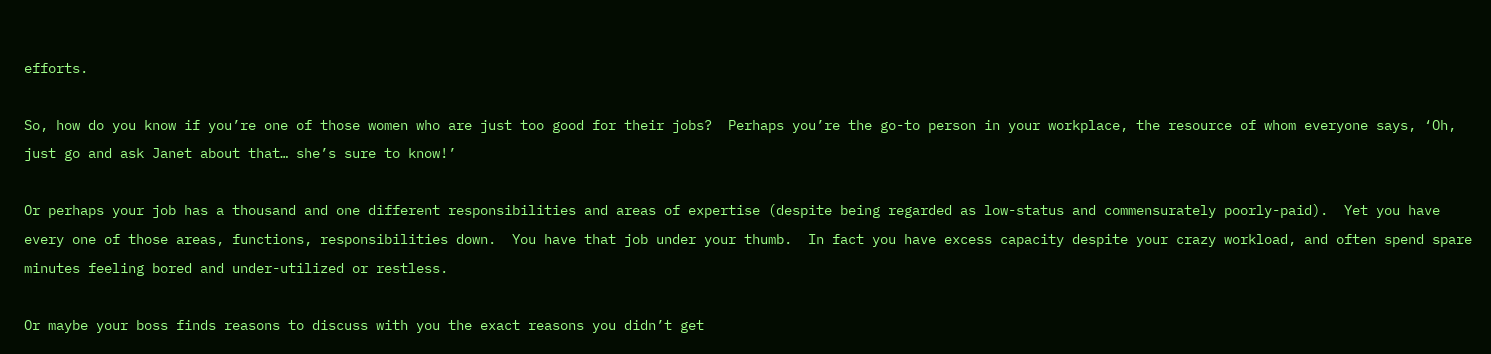efforts.

So, how do you know if you’re one of those women who are just too good for their jobs?  Perhaps you’re the go-to person in your workplace, the resource of whom everyone says, ‘Oh, just go and ask Janet about that… she’s sure to know!’

Or perhaps your job has a thousand and one different responsibilities and areas of expertise (despite being regarded as low-status and commensurately poorly-paid).  Yet you have every one of those areas, functions, responsibilities down.  You have that job under your thumb.  In fact you have excess capacity despite your crazy workload, and often spend spare minutes feeling bored and under-utilized or restless.

Or maybe your boss finds reasons to discuss with you the exact reasons you didn’t get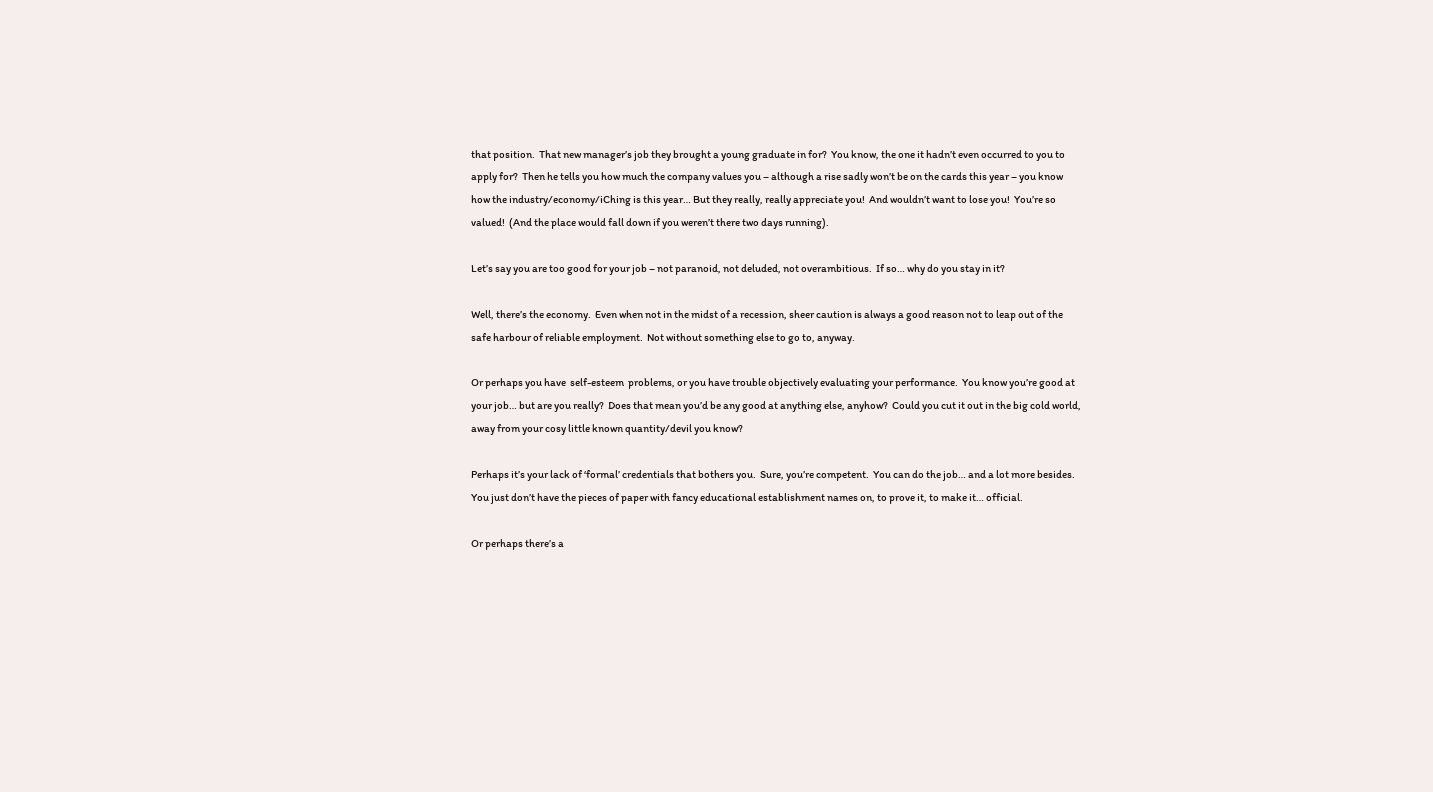that position.  That new manager’s job they brought a young graduate in for?  You know, the one it hadn’t even occurred to you to apply for?  Then he tells you how much the company values you – although a rise sadly won’t be on the cards this year – you know how the industry/economy/iChing is this year… But they really, really appreciate you!  And wouldn’t want to lose you!  You’re so valued!  (And the place would fall down if you weren’t there two days running).

Let’s say you are too good for your job – not paranoid, not deluded, not overambitious.  If so… why do you stay in it?

Well, there’s the economy.  Even when not in the midst of a recession, sheer caution is always a good reason not to leap out of the safe harbour of reliable employment.  Not without something else to go to, anyway.

Or perhaps you have  self-esteem  problems, or you have trouble objectively evaluating your performance.  You know you’re good at your job… but are you really?  Does that mean you’d be any good at anything else, anyhow?  Could you cut it out in the big cold world, away from your cosy little known quantity/devil you know?

Perhaps it’s your lack of ‘formal’ credentials that bothers you.  Sure, you’re competent.  You can do the job… and a lot more besides.  You just don’t have the pieces of paper with fancy educational establishment names on, to prove it, to make it… official.

Or perhaps there’s a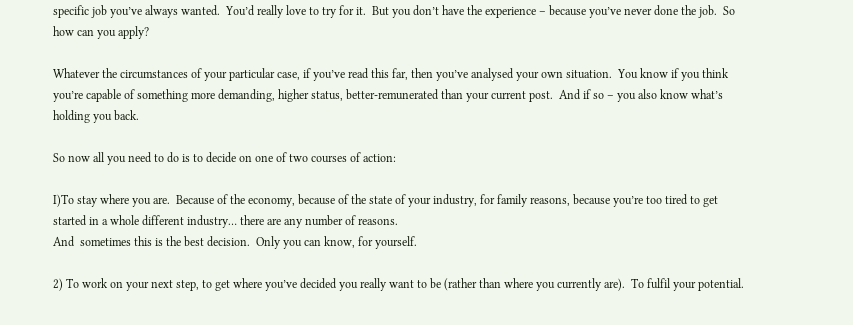specific job you’ve always wanted.  You’d really love to try for it.  But you don’t have the experience – because you’ve never done the job.  So how can you apply?

Whatever the circumstances of your particular case, if you’ve read this far, then you’ve analysed your own situation.  You know if you think you’re capable of something more demanding, higher status, better-remunerated than your current post.  And if so – you also know what’s holding you back.

So now all you need to do is to decide on one of two courses of action:

I)To stay where you are.  Because of the economy, because of the state of your industry, for family reasons, because you’re too tired to get started in a whole different industry… there are any number of reasons.
And  sometimes this is the best decision.  Only you can know, for yourself.

2) To work on your next step, to get where you’ve decided you really want to be (rather than where you currently are).  To fulfil your potential.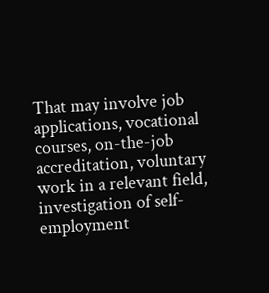That may involve job applications, vocational courses, on-the-job accreditation, voluntary work in a relevant field, investigation of self-employment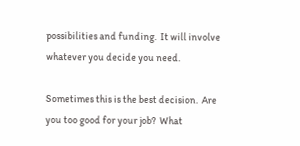possibilities and funding.  It will involve whatever you decide you need.

Sometimes this is the best decision.  Are you too good for your job?  What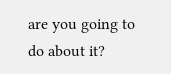are you going to do about it?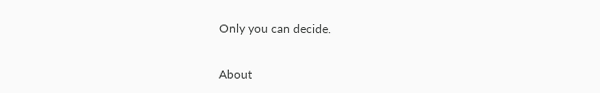Only you can decide.


About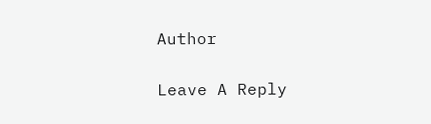Author

Leave A Reply